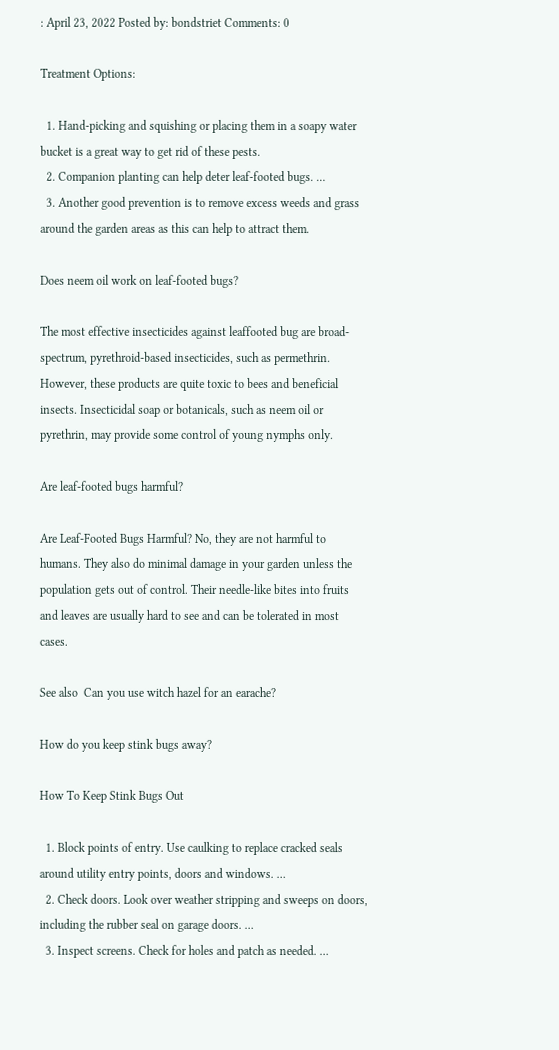: April 23, 2022 Posted by: bondstriet Comments: 0

Treatment Options:

  1. Hand-picking and squishing or placing them in a soapy water bucket is a great way to get rid of these pests.
  2. Companion planting can help deter leaf-footed bugs. …
  3. Another good prevention is to remove excess weeds and grass around the garden areas as this can help to attract them.

Does neem oil work on leaf-footed bugs?

The most effective insecticides against leaffooted bug are broad-spectrum, pyrethroid-based insecticides, such as permethrin. However, these products are quite toxic to bees and beneficial insects. Insecticidal soap or botanicals, such as neem oil or pyrethrin, may provide some control of young nymphs only.

Are leaf-footed bugs harmful?

Are Leaf-Footed Bugs Harmful? No, they are not harmful to humans. They also do minimal damage in your garden unless the population gets out of control. Their needle-like bites into fruits and leaves are usually hard to see and can be tolerated in most cases.

See also  Can you use witch hazel for an earache?

How do you keep stink bugs away?

How To Keep Stink Bugs Out

  1. Block points of entry. Use caulking to replace cracked seals around utility entry points, doors and windows. …
  2. Check doors. Look over weather stripping and sweeps on doors, including the rubber seal on garage doors. …
  3. Inspect screens. Check for holes and patch as needed. …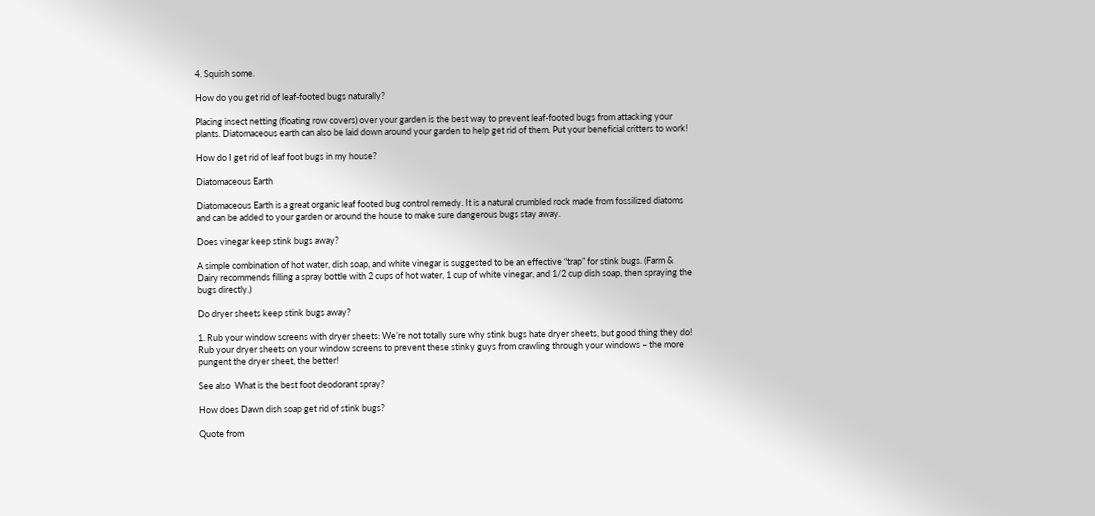4. Squish some.

How do you get rid of leaf-footed bugs naturally?

Placing insect netting (floating row covers) over your garden is the best way to prevent leaf-footed bugs from attacking your plants. Diatomaceous earth can also be laid down around your garden to help get rid of them. Put your beneficial critters to work!

How do I get rid of leaf foot bugs in my house?

Diatomaceous Earth

Diatomaceous Earth is a great organic leaf footed bug control remedy. It is a natural crumbled rock made from fossilized diatoms and can be added to your garden or around the house to make sure dangerous bugs stay away.

Does vinegar keep stink bugs away?

A simple combination of hot water, dish soap, and white vinegar is suggested to be an effective “trap” for stink bugs. (Farm & Dairy recommends filling a spray bottle with 2 cups of hot water, 1 cup of white vinegar, and 1/2 cup dish soap, then spraying the bugs directly.)

Do dryer sheets keep stink bugs away?

1. Rub your window screens with dryer sheets: We’re not totally sure why stink bugs hate dryer sheets, but good thing they do! Rub your dryer sheets on your window screens to prevent these stinky guys from crawling through your windows – the more pungent the dryer sheet, the better!

See also  What is the best foot deodorant spray?

How does Dawn dish soap get rid of stink bugs?

Quote from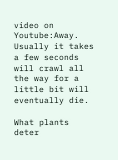video on Youtube:Away. Usually it takes a few seconds will crawl all the way for a little bit will eventually die.

What plants deter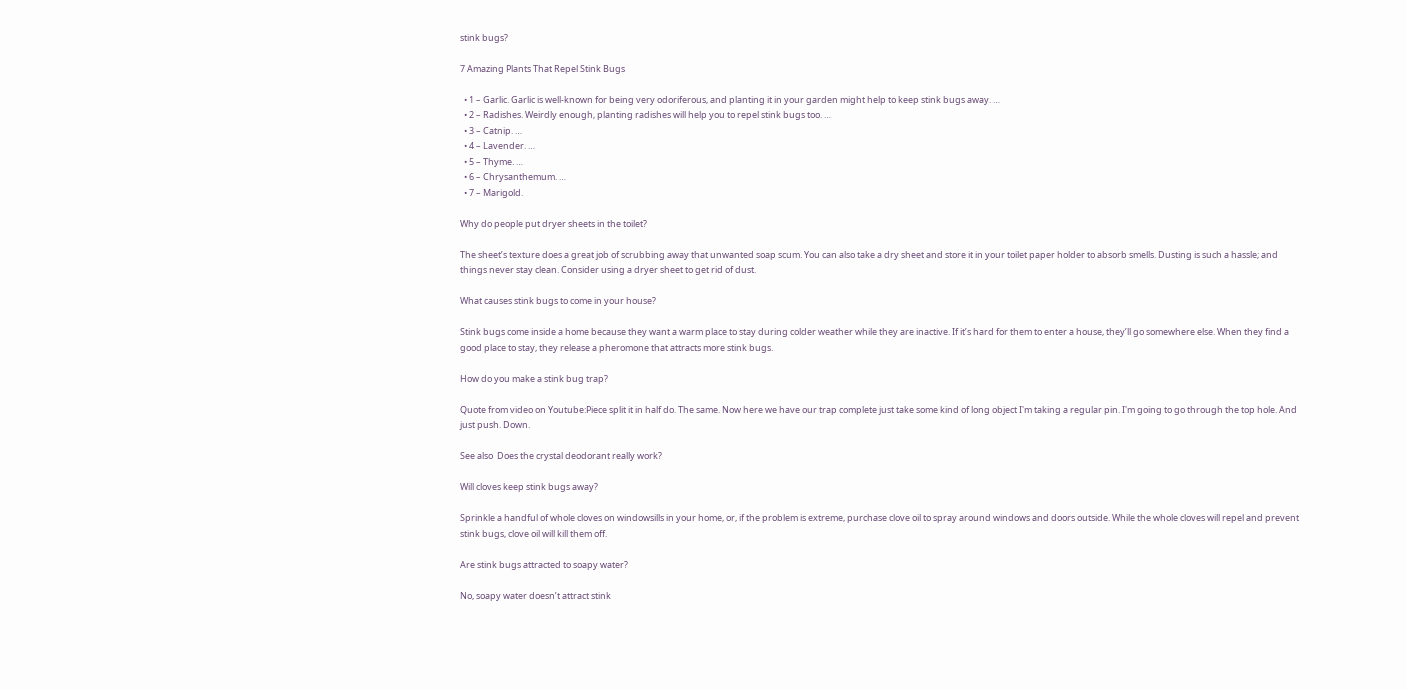stink bugs?

7 Amazing Plants That Repel Stink Bugs

  • 1 – Garlic. Garlic is well-known for being very odoriferous, and planting it in your garden might help to keep stink bugs away. …
  • 2 – Radishes. Weirdly enough, planting radishes will help you to repel stink bugs too. …
  • 3 – Catnip. …
  • 4 – Lavender. …
  • 5 – Thyme. …
  • 6 – Chrysanthemum. …
  • 7 – Marigold.

Why do people put dryer sheets in the toilet?

The sheet’s texture does a great job of scrubbing away that unwanted soap scum. You can also take a dry sheet and store it in your toilet paper holder to absorb smells. Dusting is such a hassle; and things never stay clean. Consider using a dryer sheet to get rid of dust.

What causes stink bugs to come in your house?

Stink bugs come inside a home because they want a warm place to stay during colder weather while they are inactive. If it’s hard for them to enter a house, they’ll go somewhere else. When they find a good place to stay, they release a pheromone that attracts more stink bugs.

How do you make a stink bug trap?

Quote from video on Youtube:Piece split it in half do. The same. Now here we have our trap complete just take some kind of long object I'm taking a regular pin. I'm going to go through the top hole. And just push. Down.

See also  Does the crystal deodorant really work?

Will cloves keep stink bugs away?

Sprinkle a handful of whole cloves on windowsills in your home, or, if the problem is extreme, purchase clove oil to spray around windows and doors outside. While the whole cloves will repel and prevent stink bugs, clove oil will kill them off.

Are stink bugs attracted to soapy water?

No, soapy water doesn’t attract stink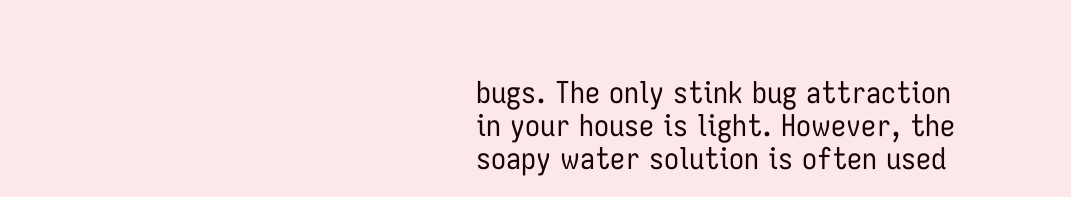bugs. The only stink bug attraction in your house is light. However, the soapy water solution is often used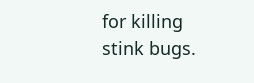for killing stink bugs.